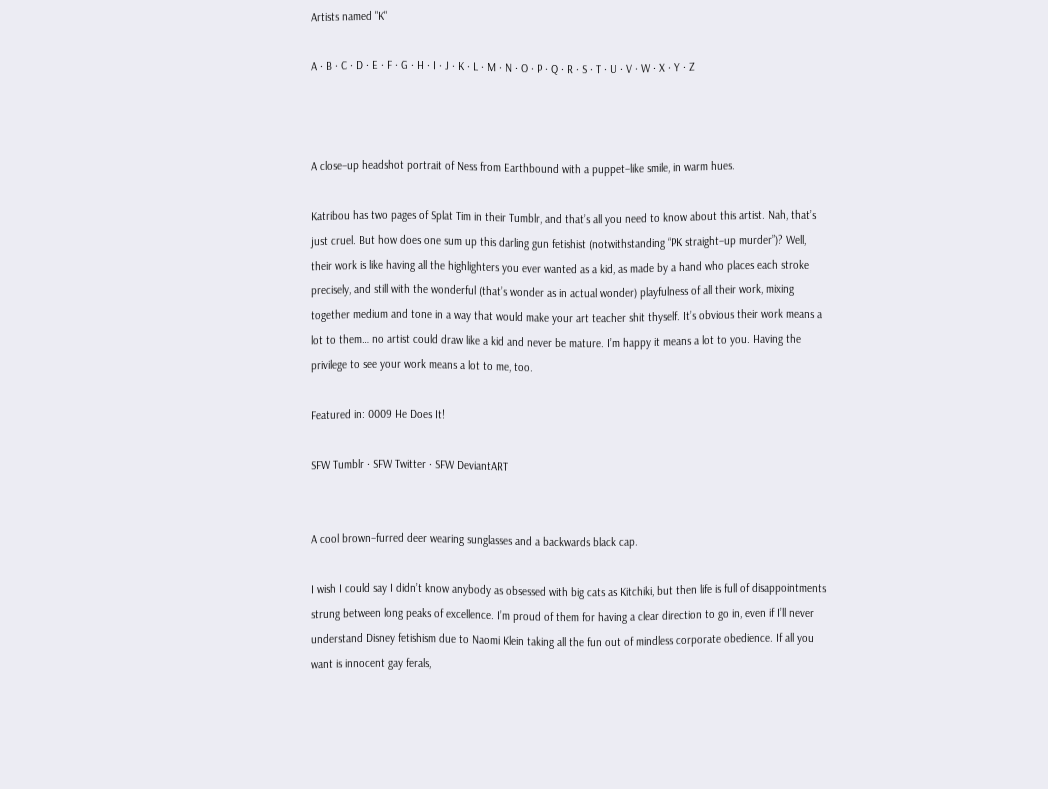Artists named "K"

A · B · C · D · E · F · G · H · I · J · K · L · M · N · O · P · Q · R · S · T · U · V · W · X · Y · Z



A close–up headshot portrait of Ness from Earthbound with a puppet–like smile, in warm hues.

Katribou has two pages of Splat Tim in their Tumblr, and that’s all you need to know about this artist. Nah, that’s just cruel. But how does one sum up this darling gun fetishist (notwithstanding “PK straight–up murder”)? Well, their work is like having all the highlighters you ever wanted as a kid, as made by a hand who places each stroke precisely, and still with the wonderful (that’s wonder as in actual wonder) playfulness of all their work, mixing together medium and tone in a way that would make your art teacher shit thyself. It’s obvious their work means a lot to them… no artist could draw like a kid and never be mature. I’m happy it means a lot to you. Having the privilege to see your work means a lot to me, too.

Featured in: 0009 He Does It!

SFW Tumblr · SFW Twitter · SFW DeviantART


A cool brown–furred deer wearing sunglasses and a backwards black cap.

I wish I could say I didn’t know anybody as obsessed with big cats as Kitchiki, but then life is full of disappointments strung between long peaks of excellence. I’m proud of them for having a clear direction to go in, even if I’ll never understand Disney fetishism due to Naomi Klein taking all the fun out of mindless corporate obedience. If all you want is innocent gay ferals,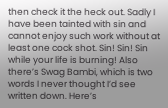then check it the heck out. Sadly I have been tainted with sin and cannot enjoy such work without at least one cock shot. Sin! Sin! Sin while your life is burning! Also there’s Swag Bambi, which is two words I never thought I’d see written down. Here’s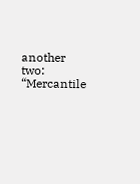another two: “Mercantile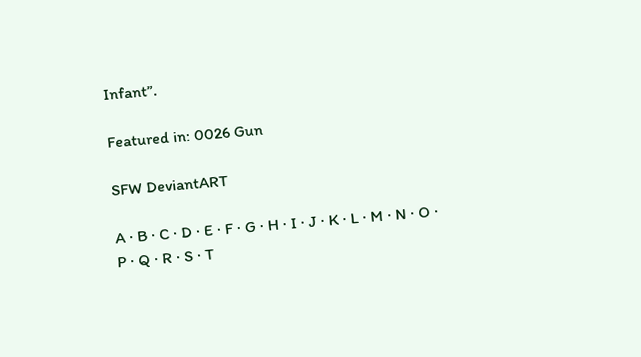Infant”.

Featured in: 0026 Gun

SFW DeviantART

A · B · C · D · E · F · G · H · I · J · K · L · M · N · O · P · Q · R · S · T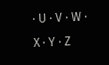· U · V · W · X · Y · Z